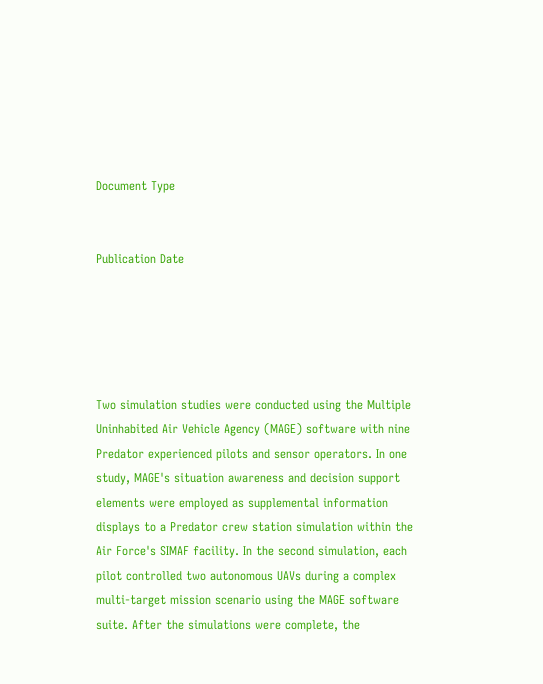Document Type


Publication Date





Two simulation studies were conducted using the Multiple Uninhabited Air Vehicle Agency (MAGE) software with nine Predator experienced pilots and sensor operators. In one study, MAGE's situation awareness and decision support elements were employed as supplemental information displays to a Predator crew station simulation within the Air Force's SIMAF facility. In the second simulation, each pilot controlled two autonomous UAVs during a complex multi-target mission scenario using the MAGE software suite. After the simulations were complete, the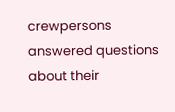crewpersons answered questions about their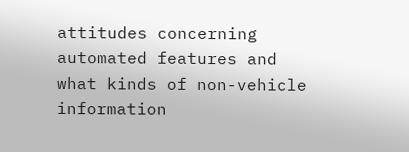attitudes concerning automated features and what kinds of non-vehicle information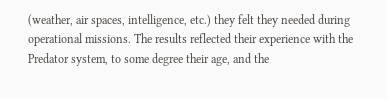(weather, air spaces, intelligence, etc.) they felt they needed during operational missions. The results reflected their experience with the Predator system, to some degree their age, and the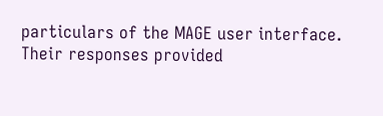particulars of the MAGE user interface. Their responses provided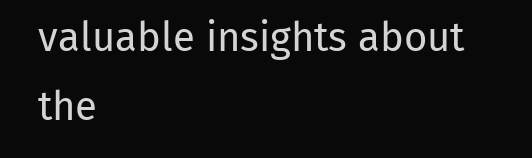valuable insights about the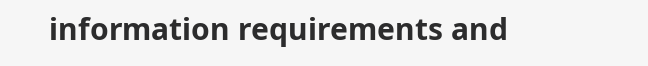information requirements and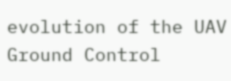evolution of the UAV Ground Control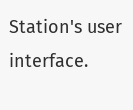Station's user interface.